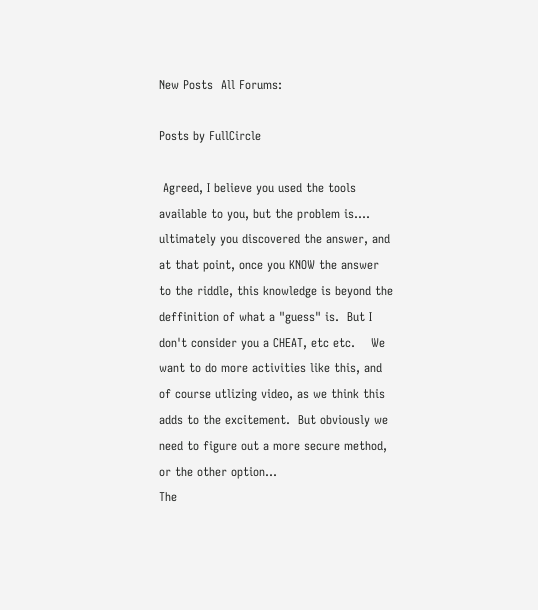New Posts  All Forums:

Posts by FullCircle

 Agreed, I believe you used the tools available to you, but the problem is....  ultimately you discovered the answer, and at that point, once you KNOW the answer to the riddle, this knowledge is beyond the deffinition of what a "guess" is.  But I don't consider you a CHEAT, etc etc.    We want to do more activities like this, and of course utlizing video, as we think this adds to the excitement.  But obviously we need to figure out a more secure method, or the other option...
The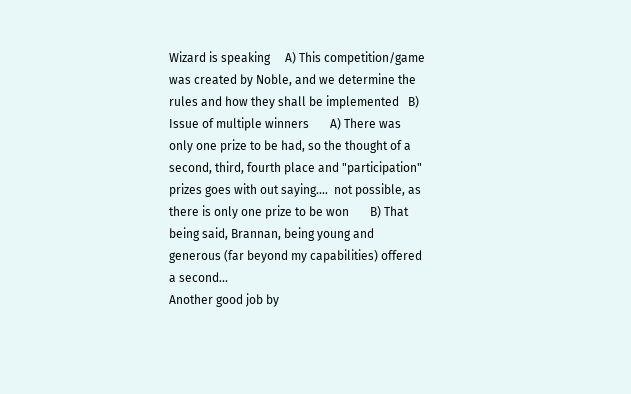Wizard is speaking     A) This competition/game was created by Noble, and we determine the rules and how they shall be implemented   B) Issue of multiple winners       A) There was only one prize to be had, so the thought of a second, third, fourth place and "participation" prizes goes with out saying....  not possible, as there is only one prize to be won       B) That being said, Brannan, being young and generous (far beyond my capabilities) offered a second...
Another good job by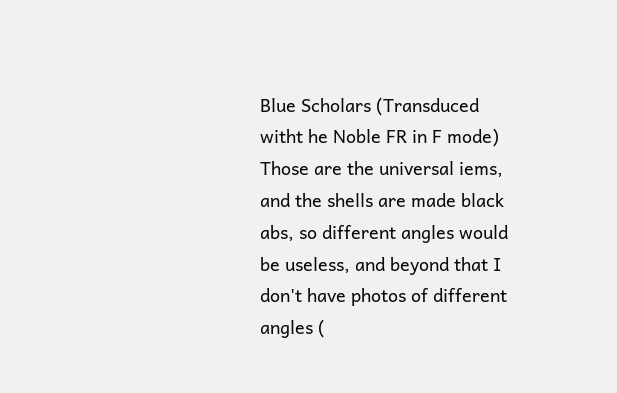Blue Scholars (Transduced witht he Noble FR in F mode)
Those are the universal iems, and the shells are made black abs, so different angles would be useless, and beyond that I don't have photos of different angles (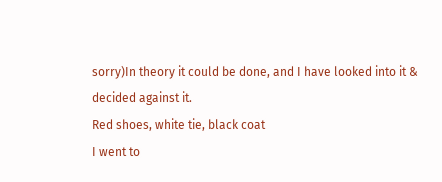sorry)In theory it could be done, and I have looked into it & decided against it.
Red shoes, white tie, black coat
I went to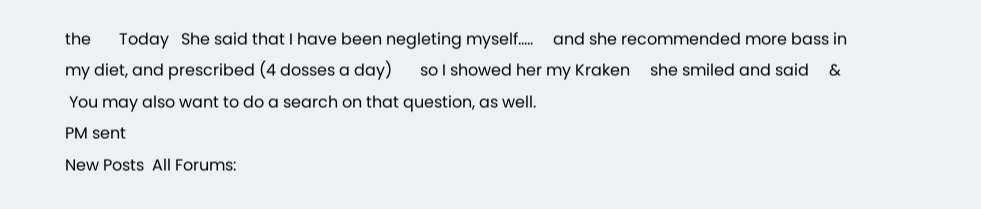the       Today   She said that I have been negleting myself.....     and she recommended more bass in my diet, and prescribed (4 dosses a day)       so I showed her my Kraken     she smiled and said     &
 You may also want to do a search on that question, as well.
PM sent
New Posts  All Forums: